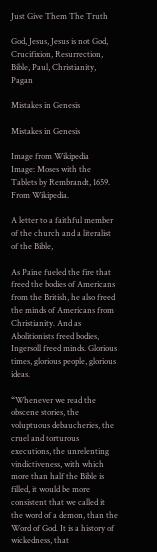Just Give Them The Truth

God, Jesus, Jesus is not God, Crucifixion, Resurrection, Bible, Paul, Christianity, Pagan

Mistakes in Genesis

Mistakes in Genesis

Image from Wikipedia
Image: Moses with the Tablets by Rembrandt, 1659. From Wikipedia.

A letter to a faithful member of the church and a literalist of the Bible,

As Paine fueled the fire that freed the bodies of Americans from the British, he also freed the minds of Americans from Christianity. And as Abolitionists freed bodies, Ingersoll freed minds. Glorious times, glorious people, glorious ideas.

“Whenever we read the obscene stories, the voluptuous debaucheries, the cruel and torturous executions, the unrelenting vindictiveness, with which more than half the Bible is filled, it would be more consistent that we called it the word of a demon, than the Word of God. It is a history of wickedness, that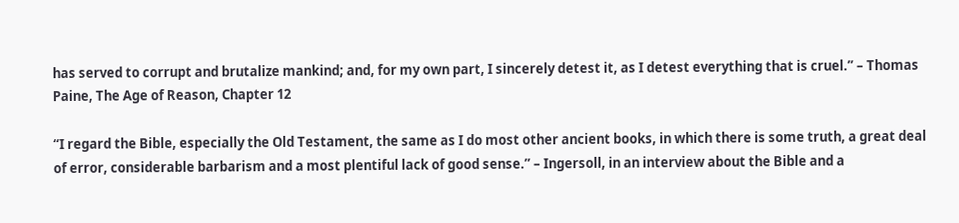has served to corrupt and brutalize mankind; and, for my own part, I sincerely detest it, as I detest everything that is cruel.” – Thomas Paine, The Age of Reason, Chapter 12

“I regard the Bible, especially the Old Testament, the same as I do most other ancient books, in which there is some truth, a great deal of error, considerable barbarism and a most plentiful lack of good sense.” – Ingersoll, in an interview about the Bible and a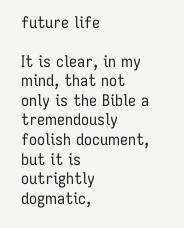future life

It is clear, in my mind, that not only is the Bible a tremendously foolish document, but it is outrightly dogmatic,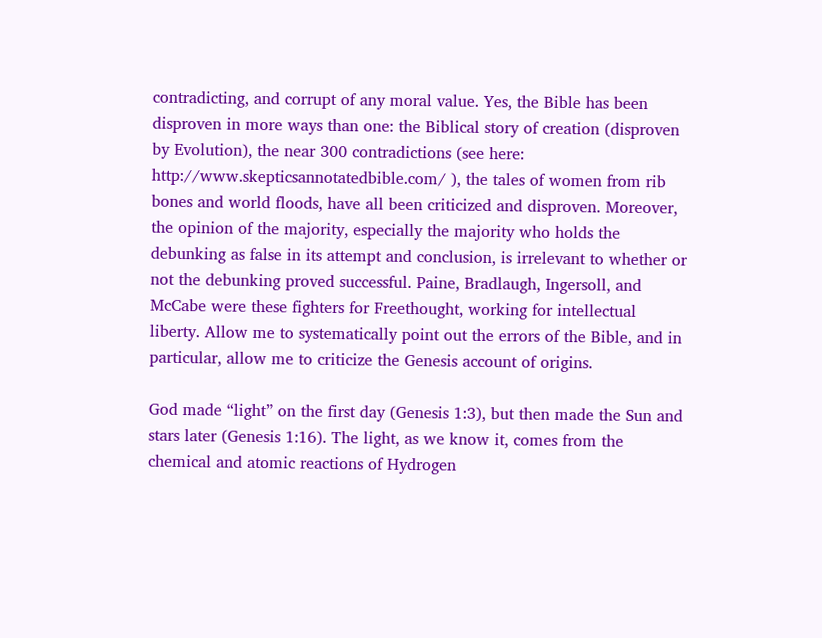contradicting, and corrupt of any moral value. Yes, the Bible has been disproven in more ways than one: the Biblical story of creation (disproven by Evolution), the near 300 contradictions (see here: http://www.skepticsannotatedbible.com/ ), the tales of women from rib bones and world floods, have all been criticized and disproven. Moreover, the opinion of the majority, especially the majority who holds the debunking as false in its attempt and conclusion, is irrelevant to whether or not the debunking proved successful. Paine, Bradlaugh, Ingersoll, and McCabe were these fighters for Freethought, working for intellectual liberty. Allow me to systematically point out the errors of the Bible, and in particular, allow me to criticize the Genesis account of origins.

God made “light” on the first day (Genesis 1:3), but then made the Sun and stars later (Genesis 1:16). The light, as we know it, comes from the chemical and atomic reactions of Hydrogen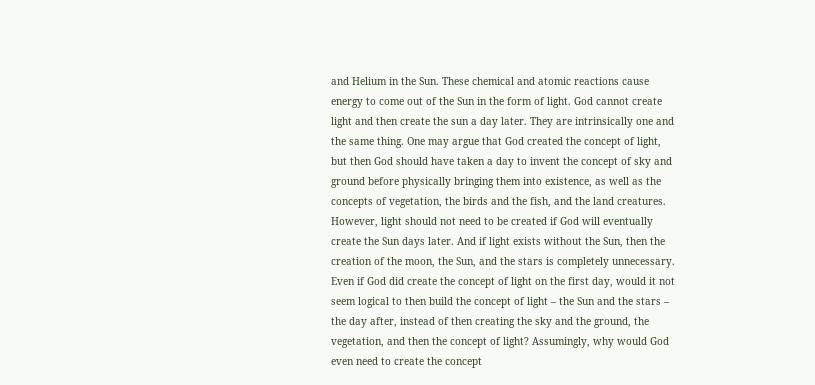and Helium in the Sun. These chemical and atomic reactions cause energy to come out of the Sun in the form of light. God cannot create light and then create the sun a day later. They are intrinsically one and the same thing. One may argue that God created the concept of light, but then God should have taken a day to invent the concept of sky and ground before physically bringing them into existence, as well as the concepts of vegetation, the birds and the fish, and the land creatures. However, light should not need to be created if God will eventually create the Sun days later. And if light exists without the Sun, then the creation of the moon, the Sun, and the stars is completely unnecessary. Even if God did create the concept of light on the first day, would it not seem logical to then build the concept of light – the Sun and the stars – the day after, instead of then creating the sky and the ground, the vegetation, and then the concept of light? Assumingly, why would God even need to create the concept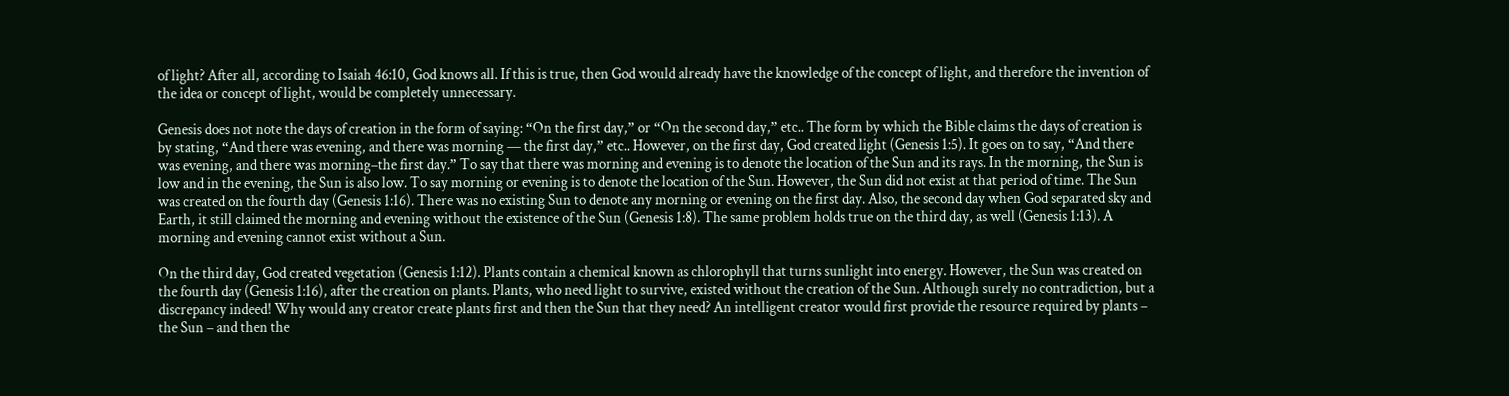of light? After all, according to Isaiah 46:10, God knows all. If this is true, then God would already have the knowledge of the concept of light, and therefore the invention of the idea or concept of light, would be completely unnecessary.

Genesis does not note the days of creation in the form of saying: “On the first day,” or “On the second day,” etc.. The form by which the Bible claims the days of creation is by stating, “And there was evening, and there was morning — the first day,” etc.. However, on the first day, God created light (Genesis 1:5). It goes on to say, “And there was evening, and there was morning–the first day.” To say that there was morning and evening is to denote the location of the Sun and its rays. In the morning, the Sun is low and in the evening, the Sun is also low. To say morning or evening is to denote the location of the Sun. However, the Sun did not exist at that period of time. The Sun was created on the fourth day (Genesis 1:16). There was no existing Sun to denote any morning or evening on the first day. Also, the second day when God separated sky and Earth, it still claimed the morning and evening without the existence of the Sun (Genesis 1:8). The same problem holds true on the third day, as well (Genesis 1:13). A morning and evening cannot exist without a Sun.

On the third day, God created vegetation (Genesis 1:12). Plants contain a chemical known as chlorophyll that turns sunlight into energy. However, the Sun was created on the fourth day (Genesis 1:16), after the creation on plants. Plants, who need light to survive, existed without the creation of the Sun. Although surely no contradiction, but a discrepancy indeed! Why would any creator create plants first and then the Sun that they need? An intelligent creator would first provide the resource required by plants – the Sun – and then the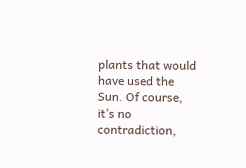plants that would have used the Sun. Of course, it’s no contradiction,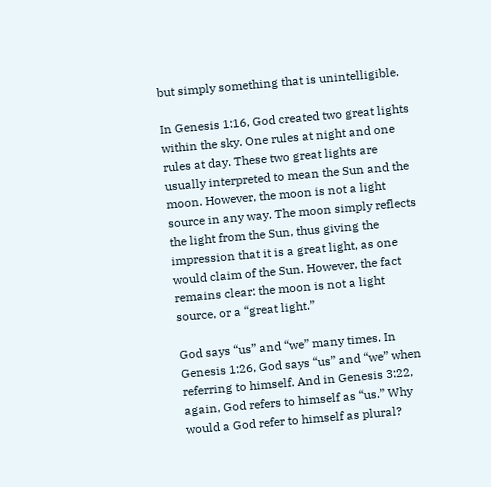but simply something that is unintelligible.

In Genesis 1:16, God created two great lights within the sky. One rules at night and one rules at day. These two great lights are usually interpreted to mean the Sun and the moon. However, the moon is not a light source in any way. The moon simply reflects the light from the Sun, thus giving the impression that it is a great light, as one would claim of the Sun. However, the fact remains clear: the moon is not a light source, or a “great light.”

God says “us” and “we” many times. In Genesis 1:26, God says “us” and “we” when referring to himself. And in Genesis 3:22, again, God refers to himself as “us.” Why would a God refer to himself as plural?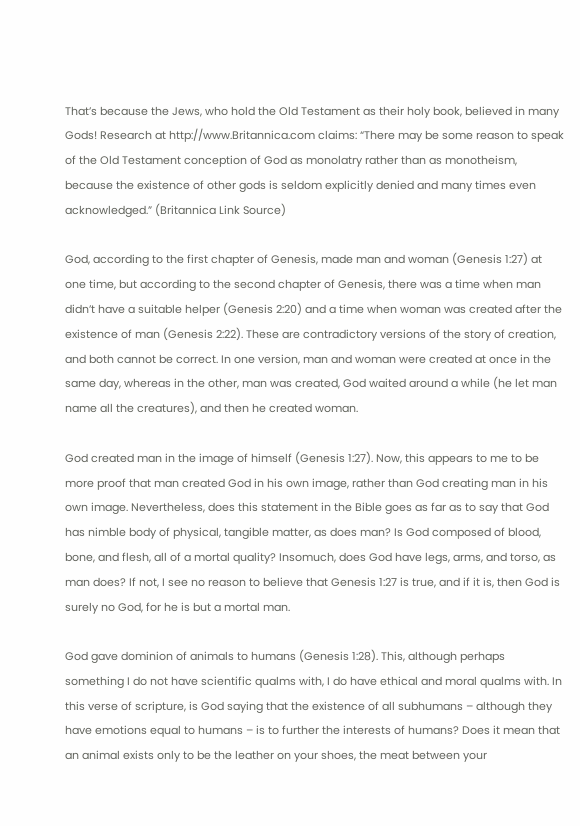That’s because the Jews, who hold the Old Testament as their holy book, believed in many Gods! Research at http://www.Britannica.com claims: “There may be some reason to speak of the Old Testament conception of God as monolatry rather than as monotheism, because the existence of other gods is seldom explicitly denied and many times even acknowledged.” (Britannica Link Source)

God, according to the first chapter of Genesis, made man and woman (Genesis 1:27) at one time, but according to the second chapter of Genesis, there was a time when man didn’t have a suitable helper (Genesis 2:20) and a time when woman was created after the existence of man (Genesis 2:22). These are contradictory versions of the story of creation, and both cannot be correct. In one version, man and woman were created at once in the same day, whereas in the other, man was created, God waited around a while (he let man name all the creatures), and then he created woman.

God created man in the image of himself (Genesis 1:27). Now, this appears to me to be more proof that man created God in his own image, rather than God creating man in his own image. Nevertheless, does this statement in the Bible goes as far as to say that God has nimble body of physical, tangible matter, as does man? Is God composed of blood, bone, and flesh, all of a mortal quality? Insomuch, does God have legs, arms, and torso, as man does? If not, I see no reason to believe that Genesis 1:27 is true, and if it is, then God is surely no God, for he is but a mortal man.

God gave dominion of animals to humans (Genesis 1:28). This, although perhaps something I do not have scientific qualms with, I do have ethical and moral qualms with. In this verse of scripture, is God saying that the existence of all subhumans – although they have emotions equal to humans – is to further the interests of humans? Does it mean that an animal exists only to be the leather on your shoes, the meat between your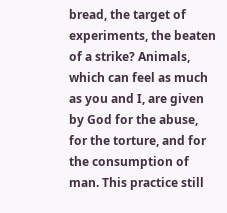bread, the target of experiments, the beaten of a strike? Animals, which can feel as much as you and I, are given by God for the abuse, for the torture, and for the consumption of man. This practice still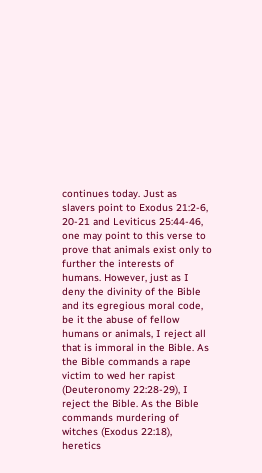continues today. Just as slavers point to Exodus 21:2-6, 20-21 and Leviticus 25:44-46, one may point to this verse to prove that animals exist only to further the interests of humans. However, just as I deny the divinity of the Bible and its egregious moral code, be it the abuse of fellow humans or animals, I reject all that is immoral in the Bible. As the Bible commands a rape victim to wed her rapist (Deuteronomy 22:28-29), I reject the Bible. As the Bible commands murdering of witches (Exodus 22:18), heretics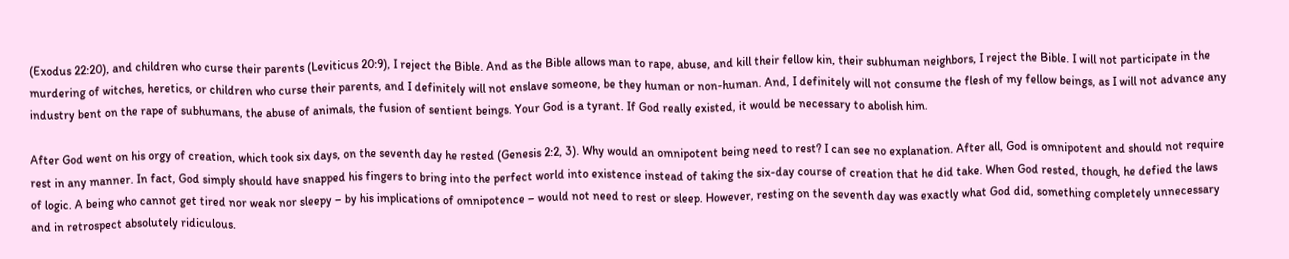(Exodus 22:20), and children who curse their parents (Leviticus 20:9), I reject the Bible. And as the Bible allows man to rape, abuse, and kill their fellow kin, their subhuman neighbors, I reject the Bible. I will not participate in the murdering of witches, heretics, or children who curse their parents, and I definitely will not enslave someone, be they human or non-human. And, I definitely will not consume the flesh of my fellow beings, as I will not advance any industry bent on the rape of subhumans, the abuse of animals, the fusion of sentient beings. Your God is a tyrant. If God really existed, it would be necessary to abolish him.

After God went on his orgy of creation, which took six days, on the seventh day he rested (Genesis 2:2, 3). Why would an omnipotent being need to rest? I can see no explanation. After all, God is omnipotent and should not require rest in any manner. In fact, God simply should have snapped his fingers to bring into the perfect world into existence instead of taking the six-day course of creation that he did take. When God rested, though, he defied the laws of logic. A being who cannot get tired nor weak nor sleepy – by his implications of omnipotence – would not need to rest or sleep. However, resting on the seventh day was exactly what God did, something completely unnecessary and in retrospect absolutely ridiculous.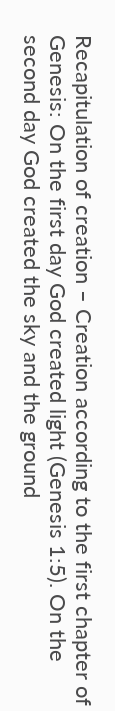Recapitulation of creation – Creation according to the first chapter of Genesis: On the first day God created light (Genesis 1:5). On the second day God created the sky and the ground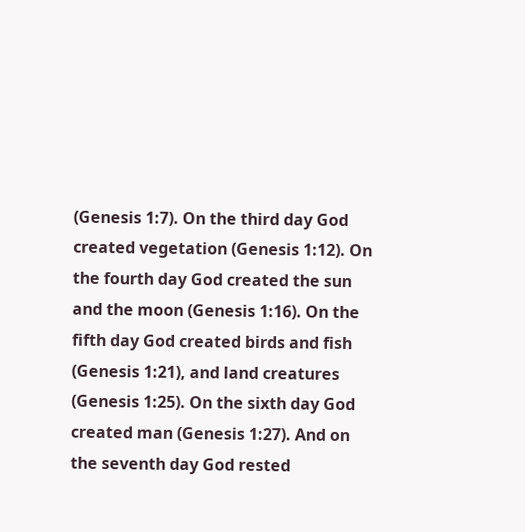(Genesis 1:7). On the third day God created vegetation (Genesis 1:12). On the fourth day God created the sun and the moon (Genesis 1:16). On the fifth day God created birds and fish (Genesis 1:21), and land creatures (Genesis 1:25). On the sixth day God created man (Genesis 1:27). And on the seventh day God rested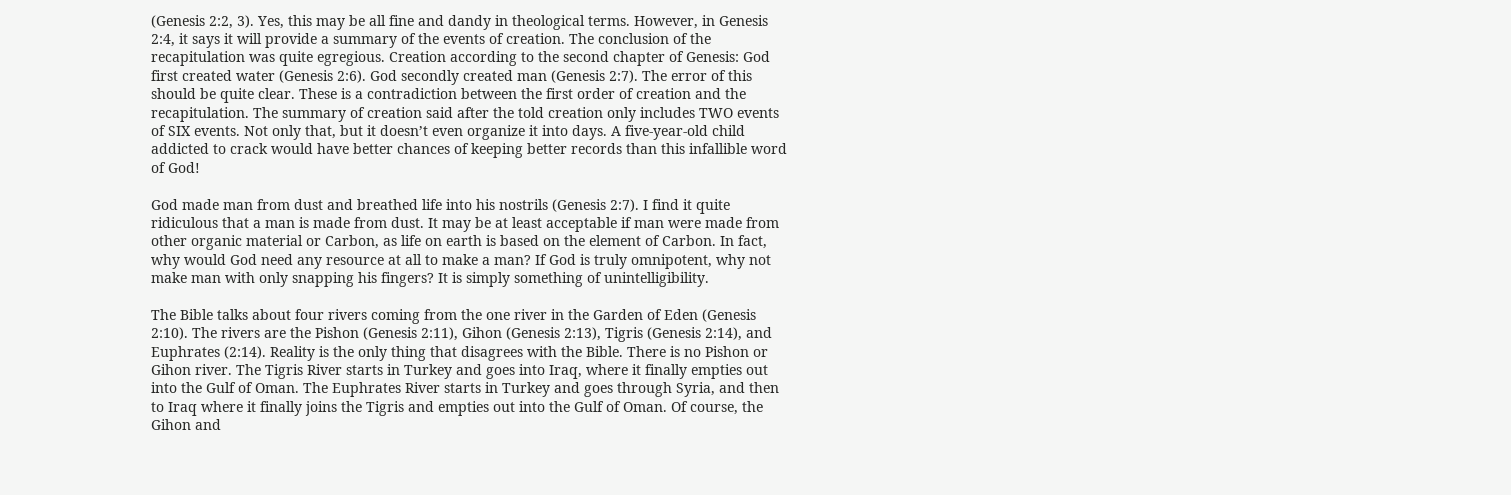(Genesis 2:2, 3). Yes, this may be all fine and dandy in theological terms. However, in Genesis 2:4, it says it will provide a summary of the events of creation. The conclusion of the recapitulation was quite egregious. Creation according to the second chapter of Genesis: God first created water (Genesis 2:6). God secondly created man (Genesis 2:7). The error of this should be quite clear. These is a contradiction between the first order of creation and the recapitulation. The summary of creation said after the told creation only includes TWO events of SIX events. Not only that, but it doesn’t even organize it into days. A five-year-old child addicted to crack would have better chances of keeping better records than this infallible word of God!

God made man from dust and breathed life into his nostrils (Genesis 2:7). I find it quite ridiculous that a man is made from dust. It may be at least acceptable if man were made from other organic material or Carbon, as life on earth is based on the element of Carbon. In fact, why would God need any resource at all to make a man? If God is truly omnipotent, why not make man with only snapping his fingers? It is simply something of unintelligibility.

The Bible talks about four rivers coming from the one river in the Garden of Eden (Genesis 2:10). The rivers are the Pishon (Genesis 2:11), Gihon (Genesis 2:13), Tigris (Genesis 2:14), and Euphrates (2:14). Reality is the only thing that disagrees with the Bible. There is no Pishon or Gihon river. The Tigris River starts in Turkey and goes into Iraq, where it finally empties out into the Gulf of Oman. The Euphrates River starts in Turkey and goes through Syria, and then to Iraq where it finally joins the Tigris and empties out into the Gulf of Oman. Of course, the Gihon and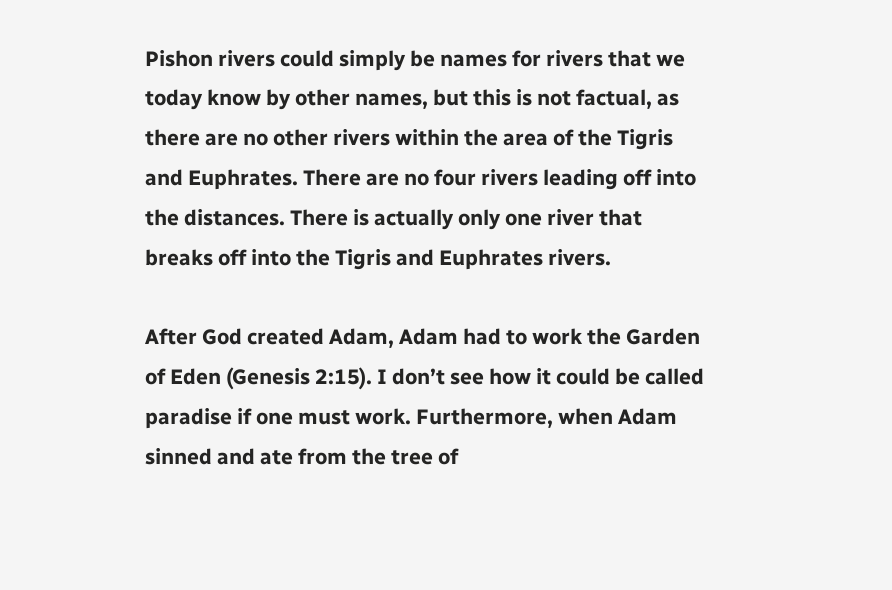Pishon rivers could simply be names for rivers that we today know by other names, but this is not factual, as there are no other rivers within the area of the Tigris and Euphrates. There are no four rivers leading off into the distances. There is actually only one river that breaks off into the Tigris and Euphrates rivers.

After God created Adam, Adam had to work the Garden of Eden (Genesis 2:15). I don’t see how it could be called paradise if one must work. Furthermore, when Adam sinned and ate from the tree of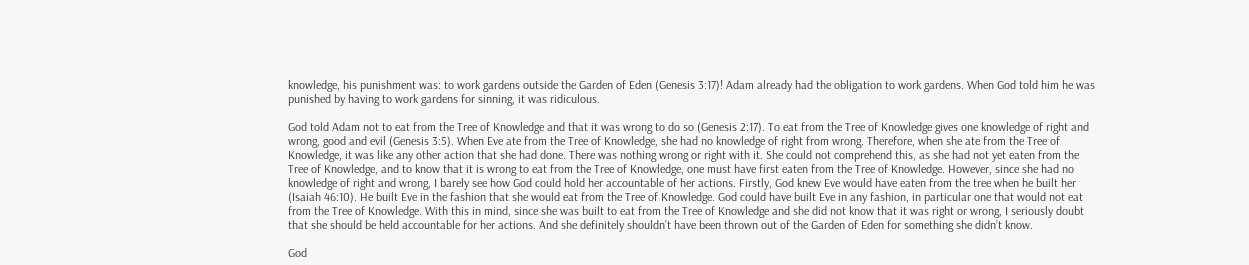knowledge, his punishment was: to work gardens outside the Garden of Eden (Genesis 3:17)! Adam already had the obligation to work gardens. When God told him he was punished by having to work gardens for sinning, it was ridiculous.

God told Adam not to eat from the Tree of Knowledge and that it was wrong to do so (Genesis 2:17). To eat from the Tree of Knowledge gives one knowledge of right and wrong, good and evil (Genesis 3:5). When Eve ate from the Tree of Knowledge, she had no knowledge of right from wrong. Therefore, when she ate from the Tree of Knowledge, it was like any other action that she had done. There was nothing wrong or right with it. She could not comprehend this, as she had not yet eaten from the Tree of Knowledge, and to know that it is wrong to eat from the Tree of Knowledge, one must have first eaten from the Tree of Knowledge. However, since she had no knowledge of right and wrong, I barely see how God could hold her accountable of her actions. Firstly, God knew Eve would have eaten from the tree when he built her (Isaiah 46:10). He built Eve in the fashion that she would eat from the Tree of Knowledge. God could have built Eve in any fashion, in particular one that would not eat from the Tree of Knowledge. With this in mind, since she was built to eat from the Tree of Knowledge and she did not know that it was right or wrong, I seriously doubt that she should be held accountable for her actions. And she definitely shouldn’t have been thrown out of the Garden of Eden for something she didn’t know.

God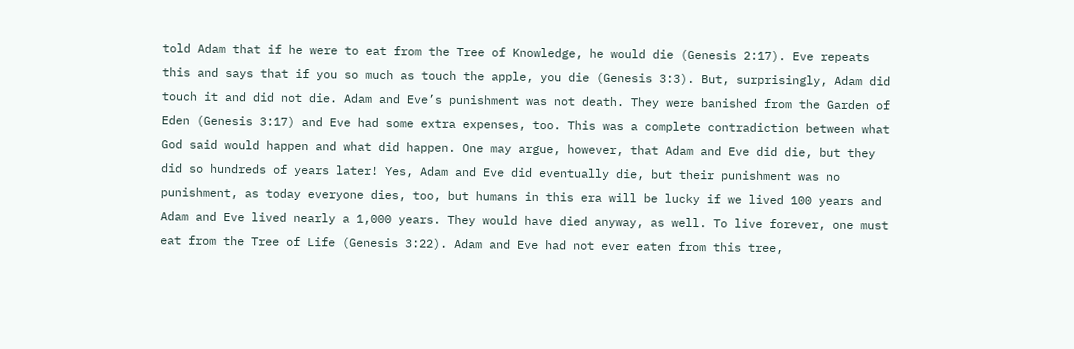told Adam that if he were to eat from the Tree of Knowledge, he would die (Genesis 2:17). Eve repeats this and says that if you so much as touch the apple, you die (Genesis 3:3). But, surprisingly, Adam did touch it and did not die. Adam and Eve’s punishment was not death. They were banished from the Garden of Eden (Genesis 3:17) and Eve had some extra expenses, too. This was a complete contradiction between what God said would happen and what did happen. One may argue, however, that Adam and Eve did die, but they did so hundreds of years later! Yes, Adam and Eve did eventually die, but their punishment was no punishment, as today everyone dies, too, but humans in this era will be lucky if we lived 100 years and Adam and Eve lived nearly a 1,000 years. They would have died anyway, as well. To live forever, one must eat from the Tree of Life (Genesis 3:22). Adam and Eve had not ever eaten from this tree,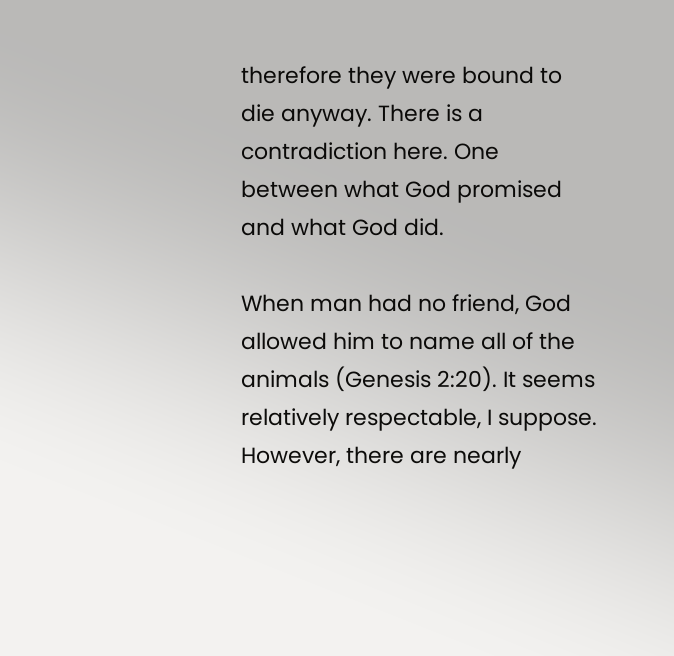therefore they were bound to die anyway. There is a contradiction here. One between what God promised and what God did.

When man had no friend, God allowed him to name all of the animals (Genesis 2:20). It seems relatively respectable, I suppose. However, there are nearly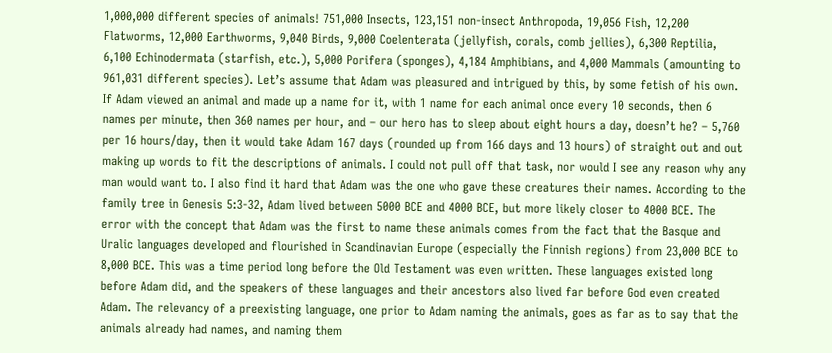1,000,000 different species of animals! 751,000 Insects, 123,151 non-insect Anthropoda, 19,056 Fish, 12,200 Flatworms, 12,000 Earthworms, 9,040 Birds, 9,000 Coelenterata (jellyfish, corals, comb jellies), 6,300 Reptilia, 6,100 Echinodermata (starfish, etc.), 5,000 Porifera (sponges), 4,184 Amphibians, and 4,000 Mammals (amounting to 961,031 different species). Let’s assume that Adam was pleasured and intrigued by this, by some fetish of his own. If Adam viewed an animal and made up a name for it, with 1 name for each animal once every 10 seconds, then 6 names per minute, then 360 names per hour, and – our hero has to sleep about eight hours a day, doesn’t he? – 5,760 per 16 hours/day, then it would take Adam 167 days (rounded up from 166 days and 13 hours) of straight out and out making up words to fit the descriptions of animals. I could not pull off that task, nor would I see any reason why any man would want to. I also find it hard that Adam was the one who gave these creatures their names. According to the family tree in Genesis 5:3-32, Adam lived between 5000 BCE and 4000 BCE, but more likely closer to 4000 BCE. The error with the concept that Adam was the first to name these animals comes from the fact that the Basque and Uralic languages developed and flourished in Scandinavian Europe (especially the Finnish regions) from 23,000 BCE to 8,000 BCE. This was a time period long before the Old Testament was even written. These languages existed long before Adam did, and the speakers of these languages and their ancestors also lived far before God even created Adam. The relevancy of a preexisting language, one prior to Adam naming the animals, goes as far as to say that the animals already had names, and naming them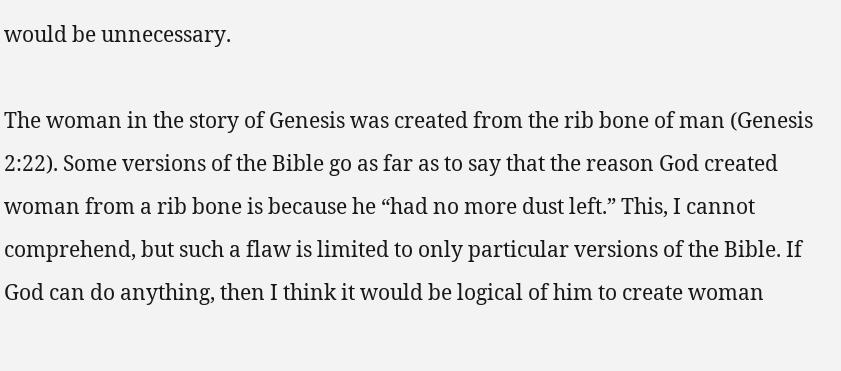would be unnecessary.

The woman in the story of Genesis was created from the rib bone of man (Genesis 2:22). Some versions of the Bible go as far as to say that the reason God created woman from a rib bone is because he “had no more dust left.” This, I cannot comprehend, but such a flaw is limited to only particular versions of the Bible. If God can do anything, then I think it would be logical of him to create woman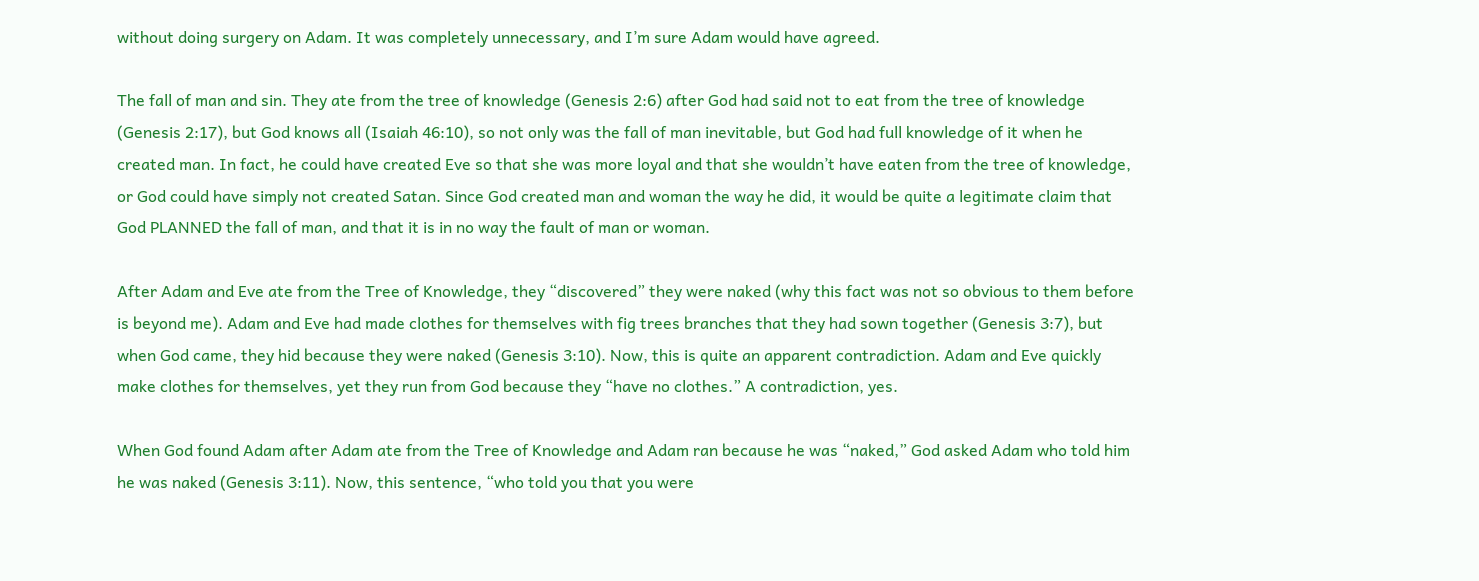without doing surgery on Adam. It was completely unnecessary, and I’m sure Adam would have agreed.

The fall of man and sin. They ate from the tree of knowledge (Genesis 2:6) after God had said not to eat from the tree of knowledge (Genesis 2:17), but God knows all (Isaiah 46:10), so not only was the fall of man inevitable, but God had full knowledge of it when he created man. In fact, he could have created Eve so that she was more loyal and that she wouldn’t have eaten from the tree of knowledge, or God could have simply not created Satan. Since God created man and woman the way he did, it would be quite a legitimate claim that God PLANNED the fall of man, and that it is in no way the fault of man or woman.

After Adam and Eve ate from the Tree of Knowledge, they “discovered” they were naked (why this fact was not so obvious to them before is beyond me). Adam and Eve had made clothes for themselves with fig trees branches that they had sown together (Genesis 3:7), but when God came, they hid because they were naked (Genesis 3:10). Now, this is quite an apparent contradiction. Adam and Eve quickly make clothes for themselves, yet they run from God because they “have no clothes.” A contradiction, yes.

When God found Adam after Adam ate from the Tree of Knowledge and Adam ran because he was “naked,” God asked Adam who told him he was naked (Genesis 3:11). Now, this sentence, “who told you that you were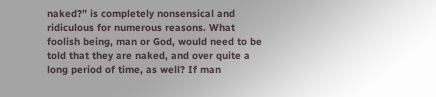naked?” is completely nonsensical and ridiculous for numerous reasons. What foolish being, man or God, would need to be told that they are naked, and over quite a long period of time, as well? If man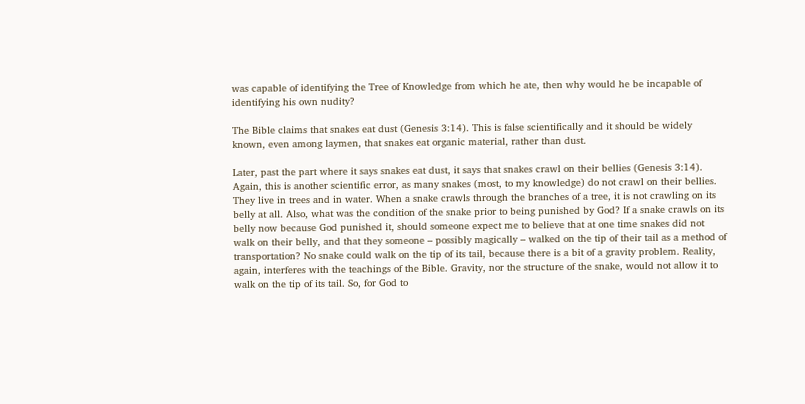was capable of identifying the Tree of Knowledge from which he ate, then why would he be incapable of identifying his own nudity?

The Bible claims that snakes eat dust (Genesis 3:14). This is false scientifically and it should be widely known, even among laymen, that snakes eat organic material, rather than dust.

Later, past the part where it says snakes eat dust, it says that snakes crawl on their bellies (Genesis 3:14). Again, this is another scientific error, as many snakes (most, to my knowledge) do not crawl on their bellies. They live in trees and in water. When a snake crawls through the branches of a tree, it is not crawling on its belly at all. Also, what was the condition of the snake prior to being punished by God? If a snake crawls on its belly now because God punished it, should someone expect me to believe that at one time snakes did not walk on their belly, and that they someone – possibly magically – walked on the tip of their tail as a method of transportation? No snake could walk on the tip of its tail, because there is a bit of a gravity problem. Reality, again, interferes with the teachings of the Bible. Gravity, nor the structure of the snake, would not allow it to walk on the tip of its tail. So, for God to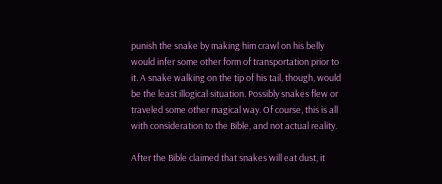punish the snake by making him crawl on his belly would infer some other form of transportation prior to it. A snake walking on the tip of his tail, though, would be the least illogical situation. Possibly snakes flew or traveled some other magical way. Of course, this is all with consideration to the Bible, and not actual reality.

After the Bible claimed that snakes will eat dust, it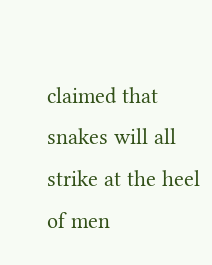claimed that snakes will all strike at the heel of men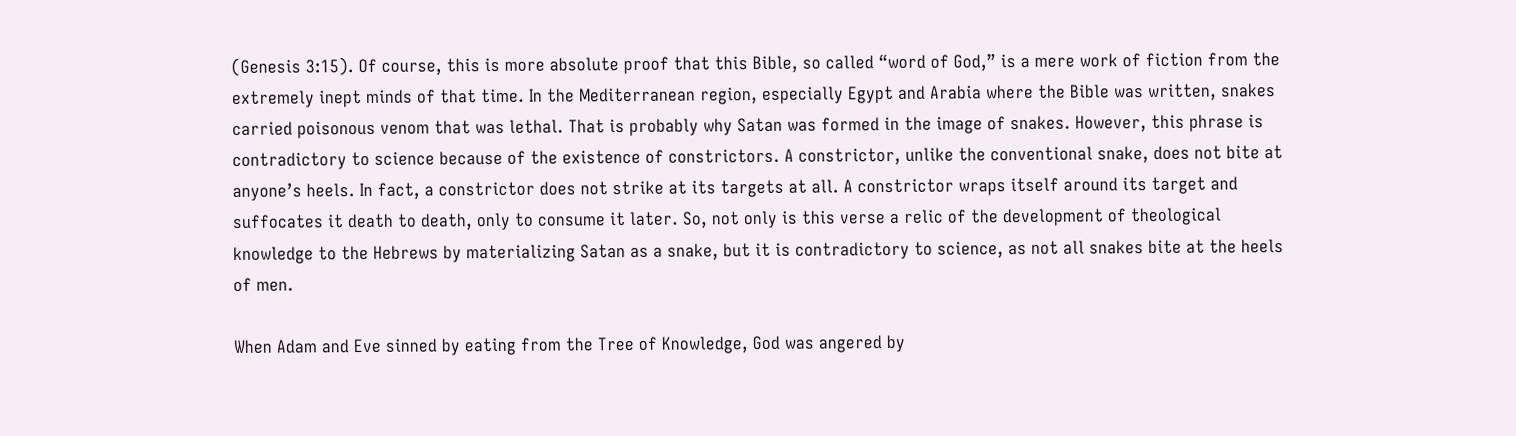(Genesis 3:15). Of course, this is more absolute proof that this Bible, so called “word of God,” is a mere work of fiction from the extremely inept minds of that time. In the Mediterranean region, especially Egypt and Arabia where the Bible was written, snakes carried poisonous venom that was lethal. That is probably why Satan was formed in the image of snakes. However, this phrase is contradictory to science because of the existence of constrictors. A constrictor, unlike the conventional snake, does not bite at anyone’s heels. In fact, a constrictor does not strike at its targets at all. A constrictor wraps itself around its target and suffocates it death to death, only to consume it later. So, not only is this verse a relic of the development of theological knowledge to the Hebrews by materializing Satan as a snake, but it is contradictory to science, as not all snakes bite at the heels of men.

When Adam and Eve sinned by eating from the Tree of Knowledge, God was angered by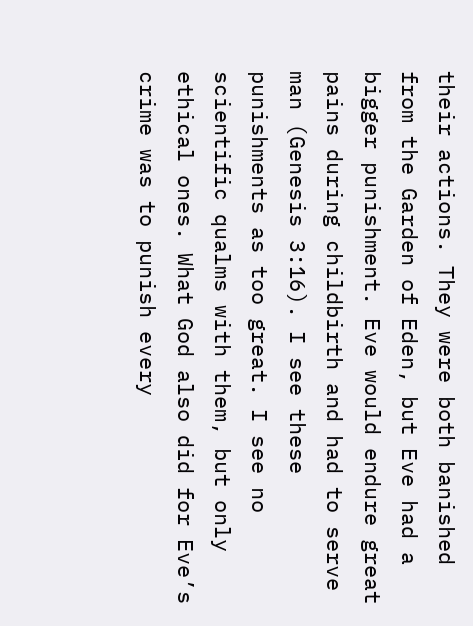their actions. They were both banished from the Garden of Eden, but Eve had a bigger punishment. Eve would endure great pains during childbirth and had to serve man (Genesis 3:16). I see these punishments as too great. I see no scientific qualms with them, but only ethical ones. What God also did for Eve’s crime was to punish every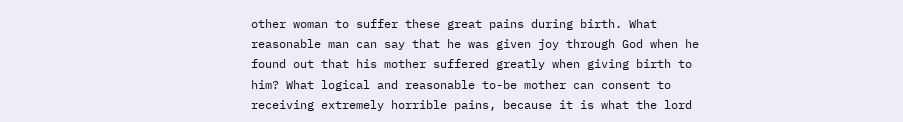other woman to suffer these great pains during birth. What reasonable man can say that he was given joy through God when he found out that his mother suffered greatly when giving birth to him? What logical and reasonable to-be mother can consent to receiving extremely horrible pains, because it is what the lord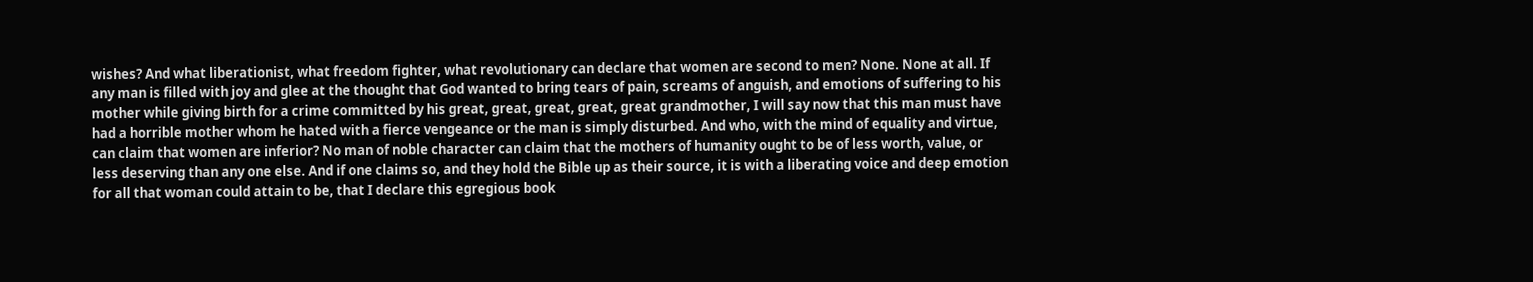wishes? And what liberationist, what freedom fighter, what revolutionary can declare that women are second to men? None. None at all. If any man is filled with joy and glee at the thought that God wanted to bring tears of pain, screams of anguish, and emotions of suffering to his mother while giving birth for a crime committed by his great, great, great, great, great grandmother, I will say now that this man must have had a horrible mother whom he hated with a fierce vengeance or the man is simply disturbed. And who, with the mind of equality and virtue, can claim that women are inferior? No man of noble character can claim that the mothers of humanity ought to be of less worth, value, or less deserving than any one else. And if one claims so, and they hold the Bible up as their source, it is with a liberating voice and deep emotion for all that woman could attain to be, that I declare this egregious book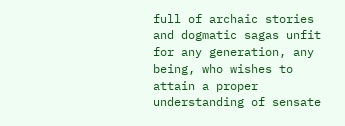full of archaic stories and dogmatic sagas unfit for any generation, any being, who wishes to attain a proper understanding of sensate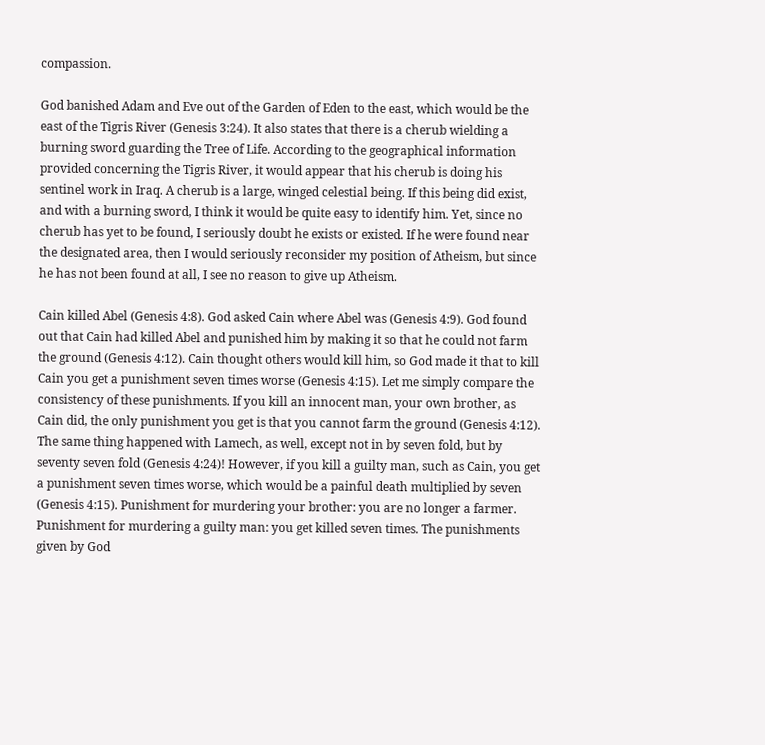compassion.

God banished Adam and Eve out of the Garden of Eden to the east, which would be the east of the Tigris River (Genesis 3:24). It also states that there is a cherub wielding a burning sword guarding the Tree of Life. According to the geographical information provided concerning the Tigris River, it would appear that his cherub is doing his sentinel work in Iraq. A cherub is a large, winged celestial being. If this being did exist, and with a burning sword, I think it would be quite easy to identify him. Yet, since no cherub has yet to be found, I seriously doubt he exists or existed. If he were found near the designated area, then I would seriously reconsider my position of Atheism, but since he has not been found at all, I see no reason to give up Atheism.

Cain killed Abel (Genesis 4:8). God asked Cain where Abel was (Genesis 4:9). God found out that Cain had killed Abel and punished him by making it so that he could not farm the ground (Genesis 4:12). Cain thought others would kill him, so God made it that to kill Cain you get a punishment seven times worse (Genesis 4:15). Let me simply compare the consistency of these punishments. If you kill an innocent man, your own brother, as Cain did, the only punishment you get is that you cannot farm the ground (Genesis 4:12). The same thing happened with Lamech, as well, except not in by seven fold, but by seventy seven fold (Genesis 4:24)! However, if you kill a guilty man, such as Cain, you get a punishment seven times worse, which would be a painful death multiplied by seven (Genesis 4:15). Punishment for murdering your brother: you are no longer a farmer. Punishment for murdering a guilty man: you get killed seven times. The punishments given by God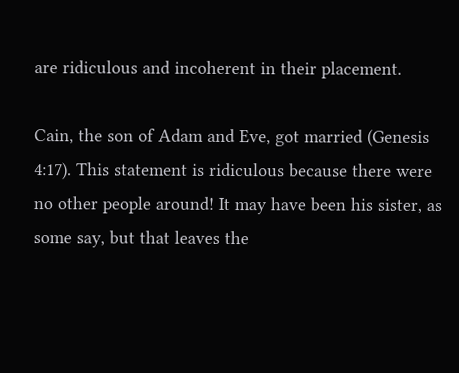are ridiculous and incoherent in their placement.

Cain, the son of Adam and Eve, got married (Genesis 4:17). This statement is ridiculous because there were no other people around! It may have been his sister, as some say, but that leaves the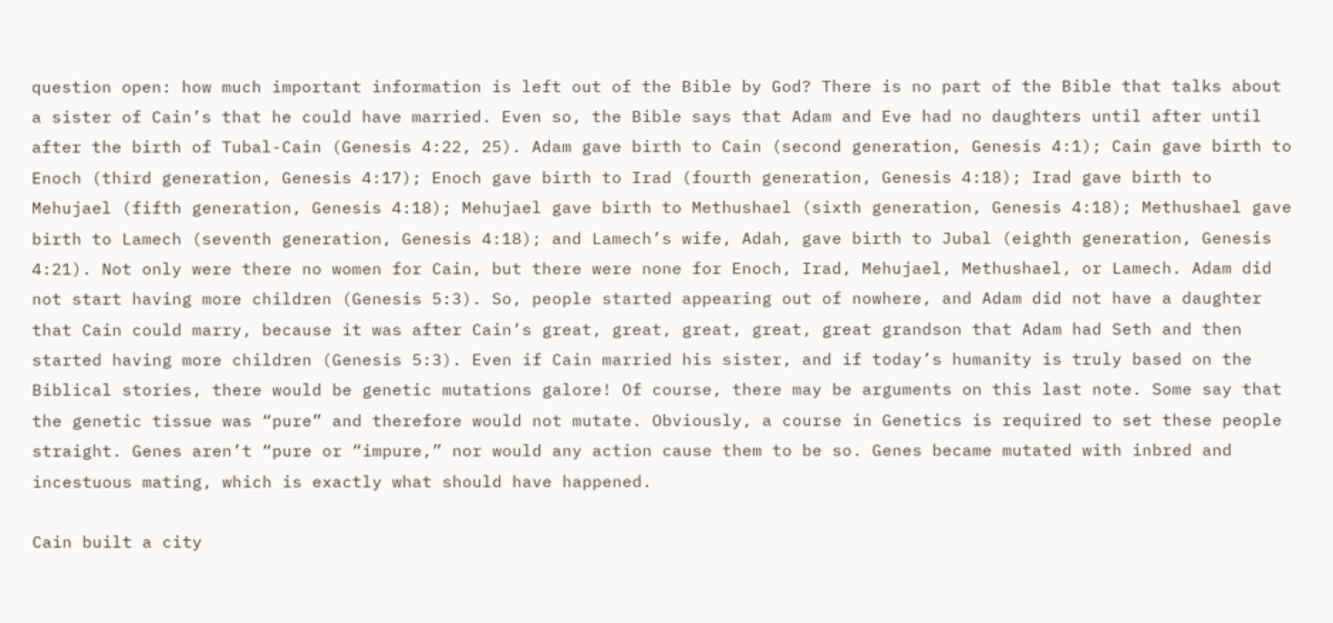question open: how much important information is left out of the Bible by God? There is no part of the Bible that talks about a sister of Cain’s that he could have married. Even so, the Bible says that Adam and Eve had no daughters until after until after the birth of Tubal-Cain (Genesis 4:22, 25). Adam gave birth to Cain (second generation, Genesis 4:1); Cain gave birth to Enoch (third generation, Genesis 4:17); Enoch gave birth to Irad (fourth generation, Genesis 4:18); Irad gave birth to Mehujael (fifth generation, Genesis 4:18); Mehujael gave birth to Methushael (sixth generation, Genesis 4:18); Methushael gave birth to Lamech (seventh generation, Genesis 4:18); and Lamech’s wife, Adah, gave birth to Jubal (eighth generation, Genesis 4:21). Not only were there no women for Cain, but there were none for Enoch, Irad, Mehujael, Methushael, or Lamech. Adam did not start having more children (Genesis 5:3). So, people started appearing out of nowhere, and Adam did not have a daughter that Cain could marry, because it was after Cain’s great, great, great, great, great grandson that Adam had Seth and then started having more children (Genesis 5:3). Even if Cain married his sister, and if today’s humanity is truly based on the Biblical stories, there would be genetic mutations galore! Of course, there may be arguments on this last note. Some say that the genetic tissue was “pure” and therefore would not mutate. Obviously, a course in Genetics is required to set these people straight. Genes aren’t “pure or “impure,” nor would any action cause them to be so. Genes became mutated with inbred and incestuous mating, which is exactly what should have happened.

Cain built a city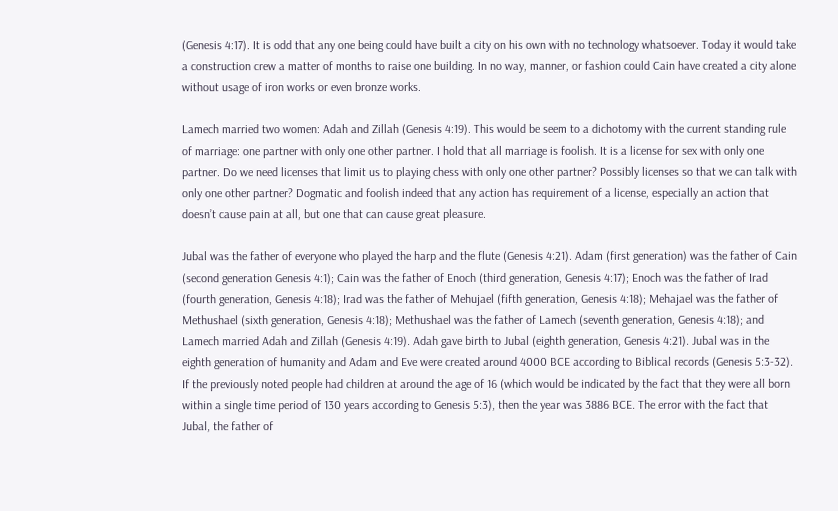(Genesis 4:17). It is odd that any one being could have built a city on his own with no technology whatsoever. Today it would take a construction crew a matter of months to raise one building. In no way, manner, or fashion could Cain have created a city alone without usage of iron works or even bronze works.

Lamech married two women: Adah and Zillah (Genesis 4:19). This would be seem to a dichotomy with the current standing rule of marriage: one partner with only one other partner. I hold that all marriage is foolish. It is a license for sex with only one partner. Do we need licenses that limit us to playing chess with only one other partner? Possibly licenses so that we can talk with only one other partner? Dogmatic and foolish indeed that any action has requirement of a license, especially an action that doesn’t cause pain at all, but one that can cause great pleasure.

Jubal was the father of everyone who played the harp and the flute (Genesis 4:21). Adam (first generation) was the father of Cain (second generation Genesis 4:1); Cain was the father of Enoch (third generation, Genesis 4:17); Enoch was the father of Irad (fourth generation, Genesis 4:18); Irad was the father of Mehujael (fifth generation, Genesis 4:18); Mehajael was the father of Methushael (sixth generation, Genesis 4:18); Methushael was the father of Lamech (seventh generation, Genesis 4:18); and Lamech married Adah and Zillah (Genesis 4:19). Adah gave birth to Jubal (eighth generation, Genesis 4:21). Jubal was in the eighth generation of humanity and Adam and Eve were created around 4000 BCE according to Biblical records (Genesis 5:3-32). If the previously noted people had children at around the age of 16 (which would be indicated by the fact that they were all born within a single time period of 130 years according to Genesis 5:3), then the year was 3886 BCE. The error with the fact that Jubal, the father of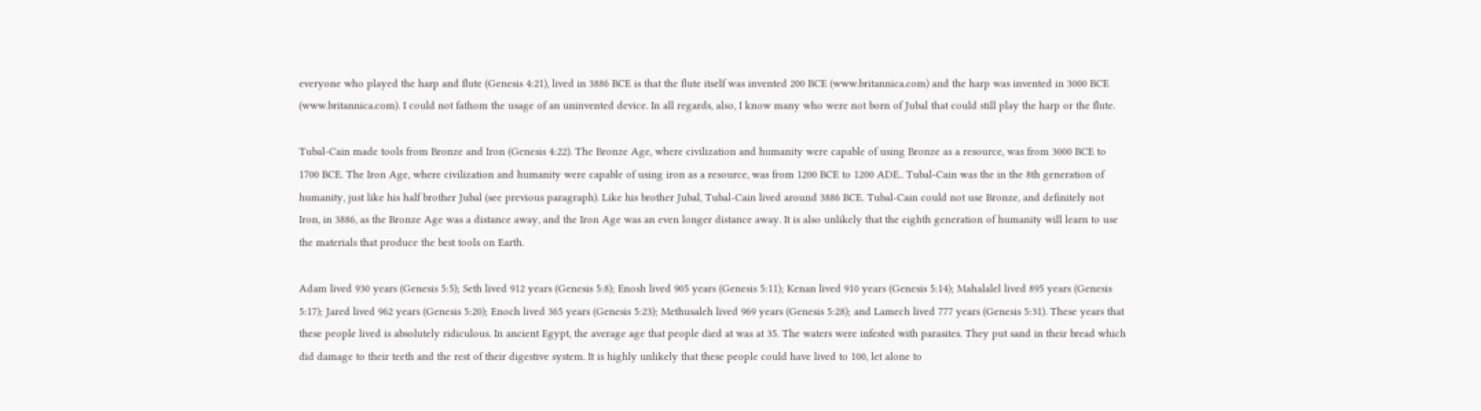everyone who played the harp and flute (Genesis 4:21), lived in 3886 BCE is that the flute itself was invented 200 BCE (www.britannica.com) and the harp was invented in 3000 BCE (www.britannica.com). I could not fathom the usage of an uninvented device. In all regards, also, I know many who were not born of Jubal that could still play the harp or the flute.

Tubal-Cain made tools from Bronze and Iron (Genesis 4:22). The Bronze Age, where civilization and humanity were capable of using Bronze as a resource, was from 3000 BCE to 1700 BCE. The Iron Age, where civilization and humanity were capable of using iron as a resource, was from 1200 BCE to 1200 ADE.. Tubal-Cain was the in the 8th generation of humanity, just like his half brother Jubal (see previous paragraph). Like his brother Jubal, Tubal-Cain lived around 3886 BCE. Tubal-Cain could not use Bronze, and definitely not Iron, in 3886, as the Bronze Age was a distance away, and the Iron Age was an even longer distance away. It is also unlikely that the eighth generation of humanity will learn to use the materials that produce the best tools on Earth.

Adam lived 930 years (Genesis 5:5); Seth lived 912 years (Genesis 5:8); Enosh lived 905 years (Genesis 5:11); Kenan lived 910 years (Genesis 5:14); Mahalalel lived 895 years (Genesis 5:17); Jared lived 962 years (Genesis 5:20); Enoch lived 365 years (Genesis 5:23); Methusaleh lived 969 years (Genesis 5:28); and Lamech lived 777 years (Genesis 5:31). These years that these people lived is absolutely ridiculous. In ancient Egypt, the average age that people died at was at 35. The waters were infested with parasites. They put sand in their bread which did damage to their teeth and the rest of their digestive system. It is highly unlikely that these people could have lived to 100, let alone to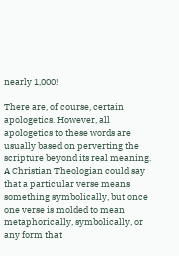nearly 1,000!

There are, of course, certain apologetics. However, all apologetics to these words are usually based on perverting the scripture beyond its real meaning. A Christian Theologian could say that a particular verse means something symbolically, but once one verse is molded to mean metaphorically, symbolically, or any form that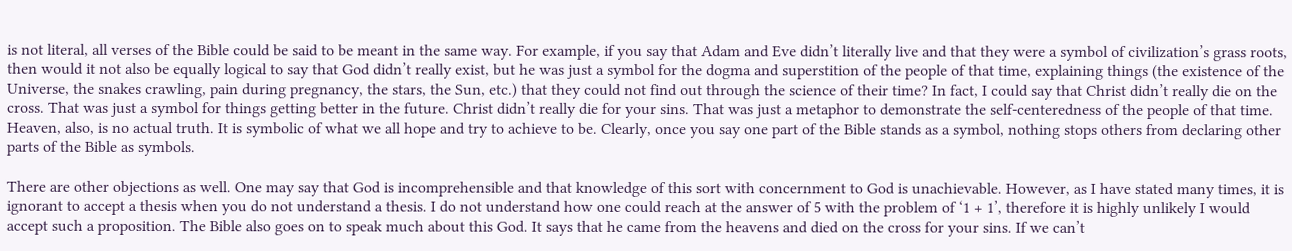is not literal, all verses of the Bible could be said to be meant in the same way. For example, if you say that Adam and Eve didn’t literally live and that they were a symbol of civilization’s grass roots, then would it not also be equally logical to say that God didn’t really exist, but he was just a symbol for the dogma and superstition of the people of that time, explaining things (the existence of the Universe, the snakes crawling, pain during pregnancy, the stars, the Sun, etc.) that they could not find out through the science of their time? In fact, I could say that Christ didn’t really die on the cross. That was just a symbol for things getting better in the future. Christ didn’t really die for your sins. That was just a metaphor to demonstrate the self-centeredness of the people of that time. Heaven, also, is no actual truth. It is symbolic of what we all hope and try to achieve to be. Clearly, once you say one part of the Bible stands as a symbol, nothing stops others from declaring other parts of the Bible as symbols.

There are other objections as well. One may say that God is incomprehensible and that knowledge of this sort with concernment to God is unachievable. However, as I have stated many times, it is ignorant to accept a thesis when you do not understand a thesis. I do not understand how one could reach at the answer of 5 with the problem of ‘1 + 1’, therefore it is highly unlikely I would accept such a proposition. The Bible also goes on to speak much about this God. It says that he came from the heavens and died on the cross for your sins. If we can’t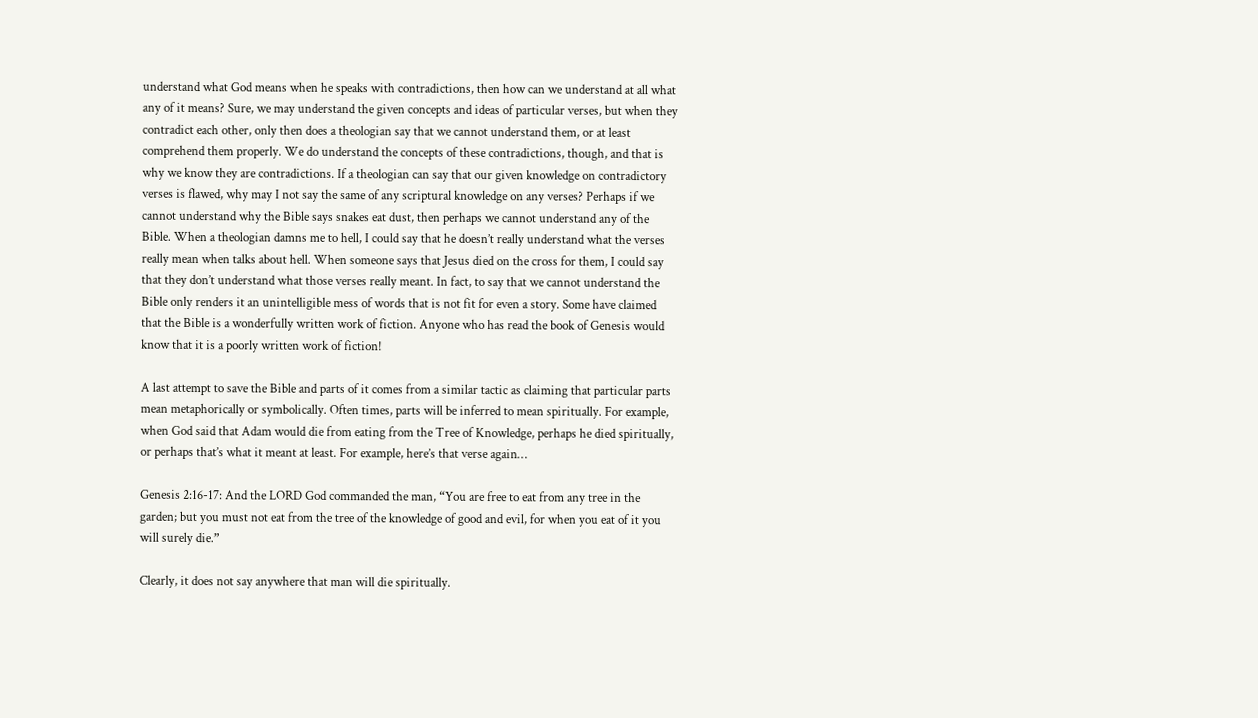understand what God means when he speaks with contradictions, then how can we understand at all what any of it means? Sure, we may understand the given concepts and ideas of particular verses, but when they contradict each other, only then does a theologian say that we cannot understand them, or at least comprehend them properly. We do understand the concepts of these contradictions, though, and that is why we know they are contradictions. If a theologian can say that our given knowledge on contradictory verses is flawed, why may I not say the same of any scriptural knowledge on any verses? Perhaps if we cannot understand why the Bible says snakes eat dust, then perhaps we cannot understand any of the Bible. When a theologian damns me to hell, I could say that he doesn’t really understand what the verses really mean when talks about hell. When someone says that Jesus died on the cross for them, I could say that they don’t understand what those verses really meant. In fact, to say that we cannot understand the Bible only renders it an unintelligible mess of words that is not fit for even a story. Some have claimed that the Bible is a wonderfully written work of fiction. Anyone who has read the book of Genesis would know that it is a poorly written work of fiction!

A last attempt to save the Bible and parts of it comes from a similar tactic as claiming that particular parts mean metaphorically or symbolically. Often times, parts will be inferred to mean spiritually. For example, when God said that Adam would die from eating from the Tree of Knowledge, perhaps he died spiritually, or perhaps that’s what it meant at least. For example, here’s that verse again…

Genesis 2:16-17: And the LORD God commanded the man, “You are free to eat from any tree in the garden; but you must not eat from the tree of the knowledge of good and evil, for when you eat of it you will surely die.”

Clearly, it does not say anywhere that man will die spiritually.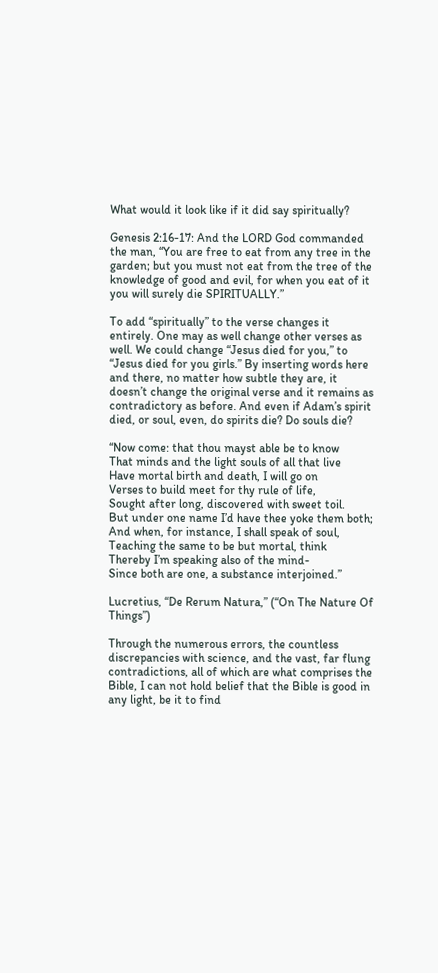What would it look like if it did say spiritually?

Genesis 2:16-17: And the LORD God commanded the man, “You are free to eat from any tree in the garden; but you must not eat from the tree of the knowledge of good and evil, for when you eat of it you will surely die SPIRITUALLY.”

To add “spiritually” to the verse changes it entirely. One may as well change other verses as well. We could change “Jesus died for you,” to “Jesus died for you girls.” By inserting words here and there, no matter how subtle they are, it doesn’t change the original verse and it remains as contradictory as before. And even if Adam’s spirit died, or soul, even, do spirits die? Do souls die?

“Now come: that thou mayst able be to know
That minds and the light souls of all that live
Have mortal birth and death, I will go on
Verses to build meet for thy rule of life,
Sought after long, discovered with sweet toil.
But under one name I’d have thee yoke them both;
And when, for instance, I shall speak of soul,
Teaching the same to be but mortal, think
Thereby I’m speaking also of the mind-
Since both are one, a substance interjoined.”

Lucretius, “De Rerum Natura,” (“On The Nature Of Things”)

Through the numerous errors, the countless discrepancies with science, and the vast, far flung contradictions, all of which are what comprises the Bible, I can not hold belief that the Bible is good in any light, be it to find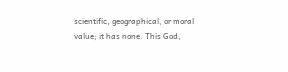scientific, geographical, or moral value; it has none. This God,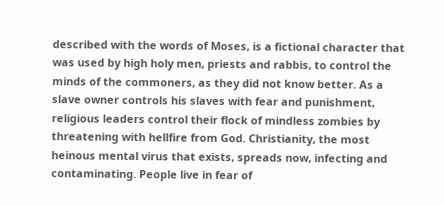described with the words of Moses, is a fictional character that was used by high holy men, priests and rabbis, to control the minds of the commoners, as they did not know better. As a slave owner controls his slaves with fear and punishment, religious leaders control their flock of mindless zombies by threatening with hellfire from God. Christianity, the most heinous mental virus that exists, spreads now, infecting and contaminating. People live in fear of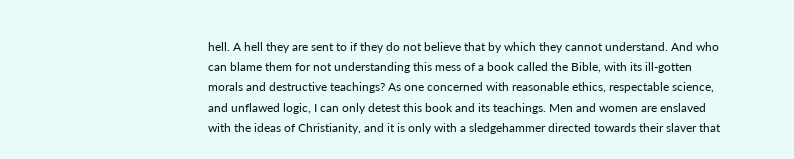hell. A hell they are sent to if they do not believe that by which they cannot understand. And who can blame them for not understanding this mess of a book called the Bible, with its ill-gotten morals and destructive teachings? As one concerned with reasonable ethics, respectable science, and unflawed logic, I can only detest this book and its teachings. Men and women are enslaved with the ideas of Christianity, and it is only with a sledgehammer directed towards their slaver that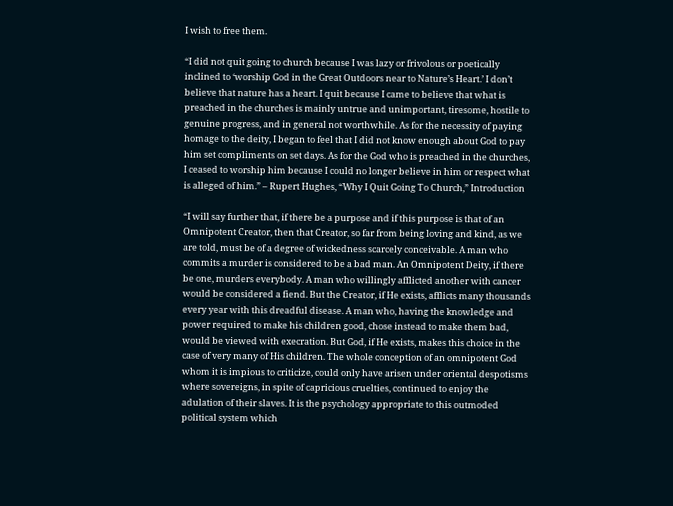I wish to free them.

“I did not quit going to church because I was lazy or frivolous or poetically inclined to ‘worship God in the Great Outdoors near to Nature’s Heart.’ I don’t believe that nature has a heart. I quit because I came to believe that what is preached in the churches is mainly untrue and unimportant, tiresome, hostile to genuine progress, and in general not worthwhile. As for the necessity of paying homage to the deity, I began to feel that I did not know enough about God to pay him set compliments on set days. As for the God who is preached in the churches, I ceased to worship him because I could no longer believe in him or respect what is alleged of him.” – Rupert Hughes, “Why I Quit Going To Church,” Introduction

“I will say further that, if there be a purpose and if this purpose is that of an Omnipotent Creator, then that Creator, so far from being loving and kind, as we are told, must be of a degree of wickedness scarcely conceivable. A man who commits a murder is considered to be a bad man. An Omnipotent Deity, if there be one, murders everybody. A man who willingly afflicted another with cancer would be considered a fiend. But the Creator, if He exists, afflicts many thousands every year with this dreadful disease. A man who, having the knowledge and power required to make his children good, chose instead to make them bad, would be viewed with execration. But God, if He exists, makes this choice in the case of very many of His children. The whole conception of an omnipotent God whom it is impious to criticize, could only have arisen under oriental despotisms where sovereigns, in spite of capricious cruelties, continued to enjoy the adulation of their slaves. It is the psychology appropriate to this outmoded political system which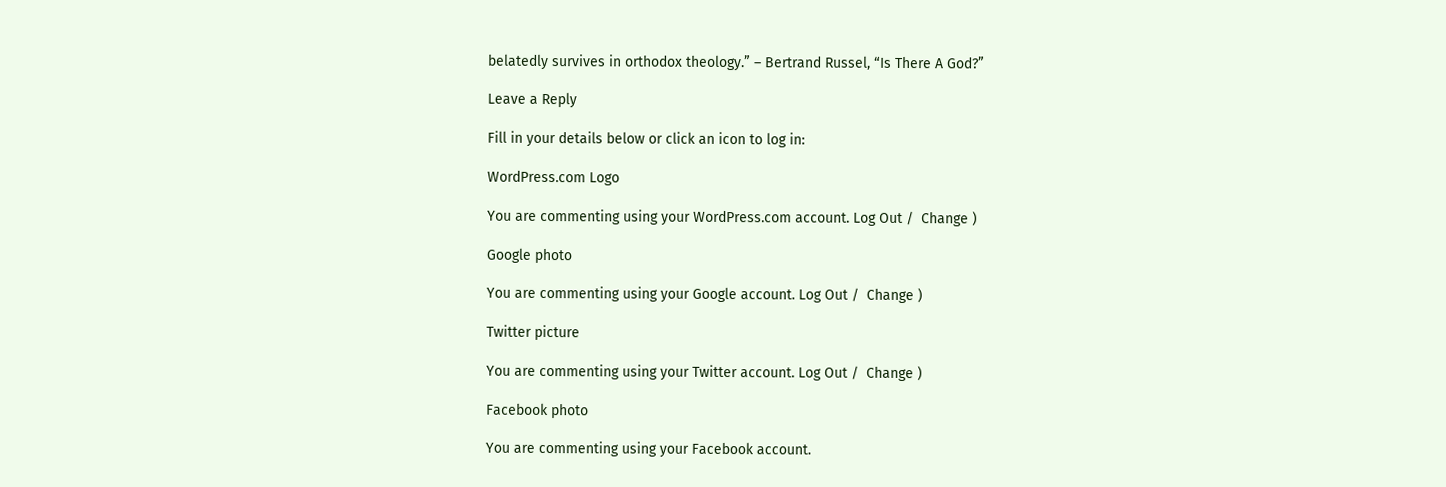belatedly survives in orthodox theology.” – Bertrand Russel, “Is There A God?”

Leave a Reply

Fill in your details below or click an icon to log in:

WordPress.com Logo

You are commenting using your WordPress.com account. Log Out /  Change )

Google photo

You are commenting using your Google account. Log Out /  Change )

Twitter picture

You are commenting using your Twitter account. Log Out /  Change )

Facebook photo

You are commenting using your Facebook account.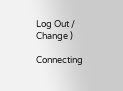Log Out /  Change )

Connecting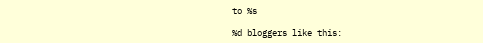to %s

%d bloggers like this: